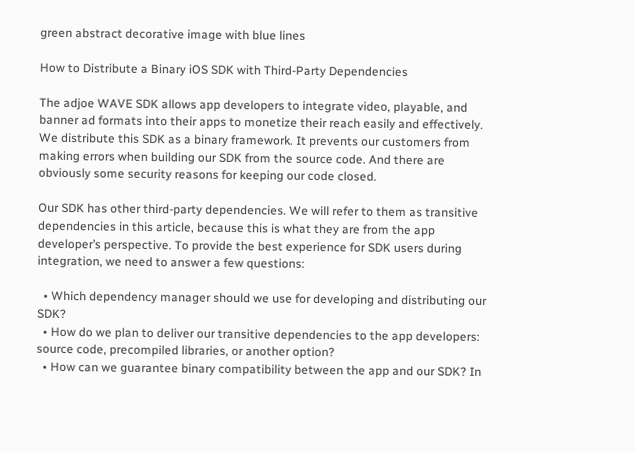green abstract decorative image with blue lines

How to Distribute a Binary iOS SDK with Third-Party Dependencies

The adjoe WAVE SDK allows app developers to integrate video, playable, and banner ad formats into their apps to monetize their reach easily and effectively. We distribute this SDK as a binary framework. It prevents our customers from making errors when building our SDK from the source code. And there are obviously some security reasons for keeping our code closed.

Our SDK has other third-party dependencies. We will refer to them as transitive dependencies in this article, because this is what they are from the app developer’s perspective. To provide the best experience for SDK users during integration, we need to answer a few questions:

  • Which dependency manager should we use for developing and distributing our SDK?
  • How do we plan to deliver our transitive dependencies to the app developers: source code, precompiled libraries, or another option?
  • How can we guarantee binary compatibility between the app and our SDK? In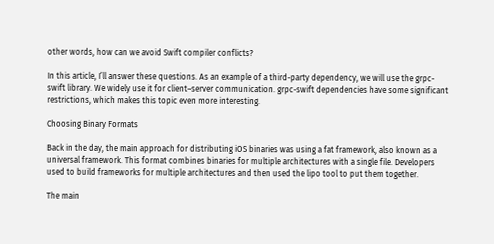other words, how can we avoid Swift compiler conflicts?

In this article, I’ll answer these questions. As an example of a third-party dependency, we will use the grpc-swift library. We widely use it for client–server communication. grpc-swift dependencies have some significant restrictions, which makes this topic even more interesting.

Choosing Binary Formats

Back in the day, the main approach for distributing iOS binaries was using a fat framework, also known as a universal framework. This format combines binaries for multiple architectures with a single file. Developers used to build frameworks for multiple architectures and then used the lipo tool to put them together.

The main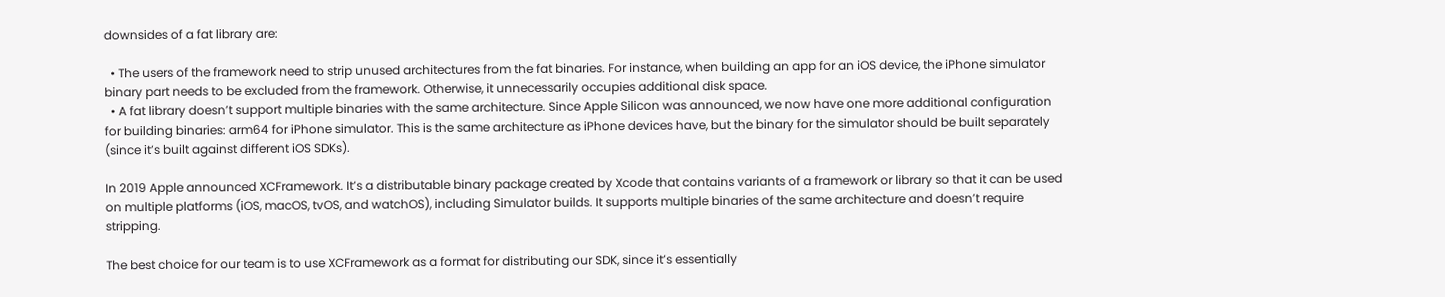downsides of a fat library are:

  • The users of the framework need to strip unused architectures from the fat binaries. For instance, when building an app for an iOS device, the iPhone simulator binary part needs to be excluded from the framework. Otherwise, it unnecessarily occupies additional disk space.
  • A fat library doesn’t support multiple binaries with the same architecture. Since Apple Silicon was announced, we now have one more additional configuration for building binaries: arm64 for iPhone simulator. This is the same architecture as iPhone devices have, but the binary for the simulator should be built separately (since it’s built against different iOS SDKs).

In 2019 Apple announced XCFramework. It’s a distributable binary package created by Xcode that contains variants of a framework or library so that it can be used on multiple platforms (iOS, macOS, tvOS, and watchOS), including Simulator builds. It supports multiple binaries of the same architecture and doesn’t require stripping.

The best choice for our team is to use XCFramework as a format for distributing our SDK, since it’s essentially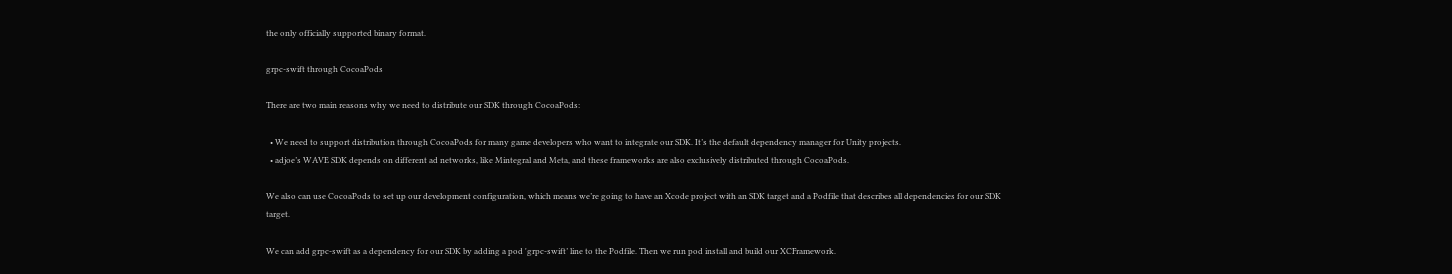the only officially supported binary format.

grpc-swift through CocoaPods

There are two main reasons why we need to distribute our SDK through CocoaPods:

  • We need to support distribution through CocoaPods for many game developers who want to integrate our SDK. It’s the default dependency manager for Unity projects.
  • adjoe’s WAVE SDK depends on different ad networks, like Mintegral and Meta, and these frameworks are also exclusively distributed through CocoaPods.

We also can use CocoaPods to set up our development configuration, which means we’re going to have an Xcode project with an SDK target and a Podfile that describes all dependencies for our SDK target.

We can add grpc-swift as a dependency for our SDK by adding a pod 'grpc-swift’ line to the Podfile. Then we run pod install and build our XCFramework.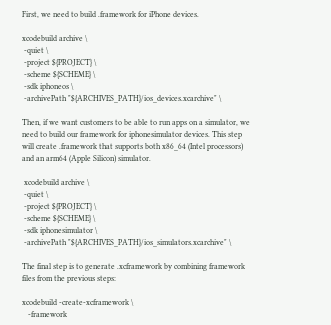First, we need to build .framework for iPhone devices.

xcodebuild archive \
 -quiet \
 -project ${PROJECT} \
 -scheme ${SCHEME} \
 -sdk iphoneos \
 -archivePath "${ARCHIVES_PATH}/ios_devices.xcarchive" \

Then, if we want customers to be able to run apps on a simulator, we need to build our framework for iphonesimulator devices. This step will create .framework that supports both x86_64 (Intel processors) and an arm64 (Apple Silicon) simulator.

 xcodebuild archive \
 -quiet \
 -project ${PROJECT} \
 -scheme ${SCHEME} \
 -sdk iphonesimulator \
 -archivePath "${ARCHIVES_PATH}/ios_simulators.xcarchive" \

The final step is to generate .xcframework by combining framework files from the previous steps:

xcodebuild -create-xcframework \
   -framework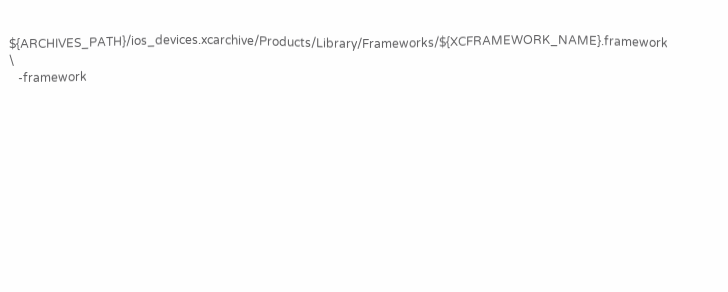${ARCHIVES_PATH}/ios_devices.xcarchive/Products/Library/Frameworks/${XCFRAMEWORK_NAME}.framework \
   -framework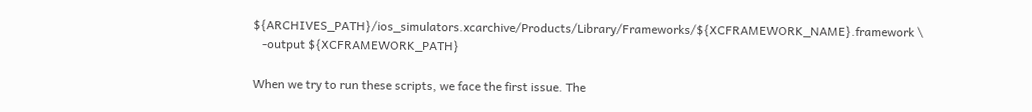${ARCHIVES_PATH}/ios_simulators.xcarchive/Products/Library/Frameworks/${XCFRAMEWORK_NAME}.framework \
   -output ${XCFRAMEWORK_PATH}

When we try to run these scripts, we face the first issue. The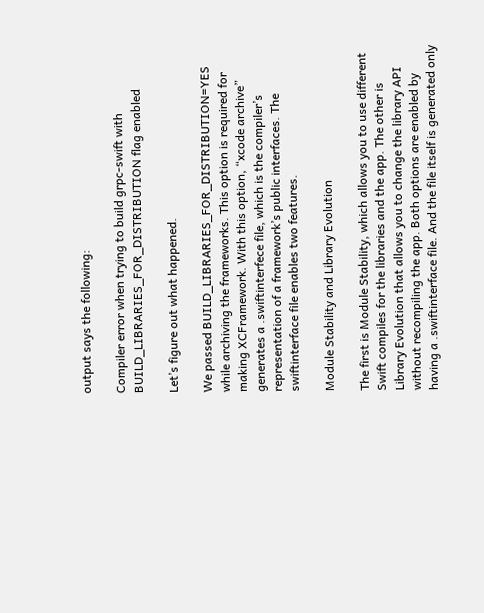output says the following:

Compiler error when trying to build grpc-swift with BUILD_LIBRARIES_FOR_DISTRIBUTION flag enabled

Let’s figure out what happened.

We passed BUILD_LIBRARIES_FOR_DISTRIBUTION=YES while archiving the frameworks. This option is required for making XCFramework. With this option, “xcode archive” generates a .swiftinterfece file, which is the compiler’s representation of a framework’s public interfaces. The swiftinterface file enables two features.

Module Stability and Library Evolution

The first is Module Stability, which allows you to use different Swift compiles for the libraries and the app. The other is Library Evolution that allows you to change the library API without recompiling the app. Both options are enabled by having a .swiftinterface file. And the file itself is generated only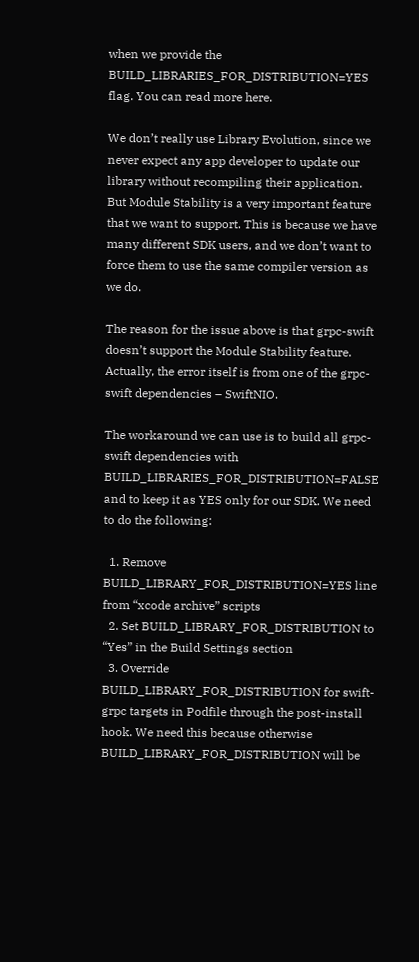when we provide the BUILD_LIBRARIES_FOR_DISTRIBUTION=YES flag. You can read more here.

We don’t really use Library Evolution, since we never expect any app developer to update our library without recompiling their application. But Module Stability is a very important feature that we want to support. This is because we have many different SDK users, and we don’t want to force them to use the same compiler version as we do.

The reason for the issue above is that grpc-swift doesn’t support the Module Stability feature. Actually, the error itself is from one of the grpc-swift dependencies – SwiftNIO.

The workaround we can use is to build all grpc-swift dependencies with BUILD_LIBRARIES_FOR_DISTRIBUTION=FALSE and to keep it as YES only for our SDK. We need to do the following:

  1. Remove BUILD_LIBRARY_FOR_DISTRIBUTION=YES line from “xcode archive” scripts
  2. Set BUILD_LIBRARY_FOR_DISTRIBUTION to “Yes” in the Build Settings section
  3. Override BUILD_LIBRARY_FOR_DISTRIBUTION for swift-grpc targets in Podfile through the post-install hook. We need this because otherwise BUILD_LIBRARY_FOR_DISTRIBUTION will be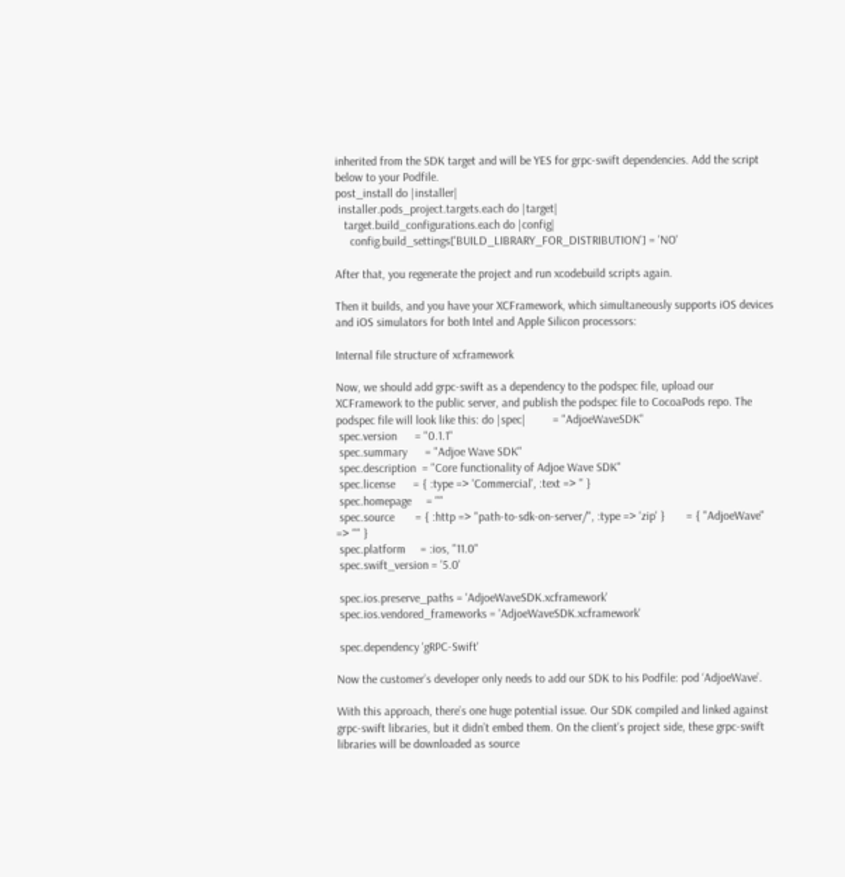inherited from the SDK target and will be YES for grpc-swift dependencies. Add the script below to your Podfile.
post_install do |installer|
 installer.pods_project.targets.each do |target|
   target.build_configurations.each do |config|
     config.build_settings['BUILD_LIBRARY_FOR_DISTRIBUTION'] = 'NO'

After that, you regenerate the project and run xcodebuild scripts again.

Then it builds, and you have your XCFramework, which simultaneously supports iOS devices and iOS simulators for both Intel and Apple Silicon processors:

Internal file structure of xcframework

Now, we should add grpc-swift as a dependency to the podspec file, upload our XCFramework to the public server, and publish the podspec file to CocoaPods repo. The podspec file will look like this: do |spec|         = "AdjoeWaveSDK"
 spec.version      = "0.1.1"
 spec.summary      = "Adjoe Wave SDK"
 spec.description  = "Core functionality of Adjoe Wave SDK"
 spec.license      = { :type => 'Commercial', :text => '' }
 spec.homepage     = ""
 spec.source       = { :http => "path-to-sdk-on-server/", :type => 'zip' }       = { "AdjoeWave" => "" }
 spec.platform     = :ios, "11.0"
 spec.swift_version = '5.0'

 spec.ios.preserve_paths = 'AdjoeWaveSDK.xcframework'
 spec.ios.vendored_frameworks = 'AdjoeWaveSDK.xcframework'

 spec.dependency 'gRPC-Swift'

Now the customer’s developer only needs to add our SDK to his Podfile: pod ‘AdjoeWave’.

With this approach, there’s one huge potential issue. Our SDK compiled and linked against grpc-swift libraries, but it didn’t embed them. On the client’s project side, these grpc-swift libraries will be downloaded as source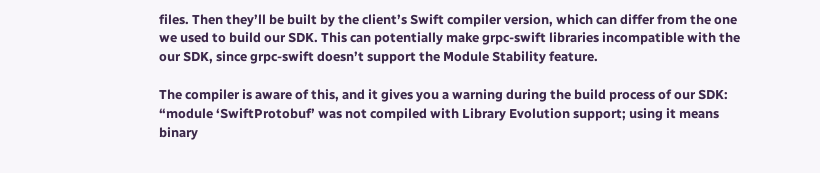files. Then they’ll be built by the client’s Swift compiler version, which can differ from the one we used to build our SDK. This can potentially make grpc-swift libraries incompatible with the our SDK, since grpc-swift doesn’t support the Module Stability feature.

The compiler is aware of this, and it gives you a warning during the build process of our SDK: “module ‘SwiftProtobuf’ was not compiled with Library Evolution support; using it means binary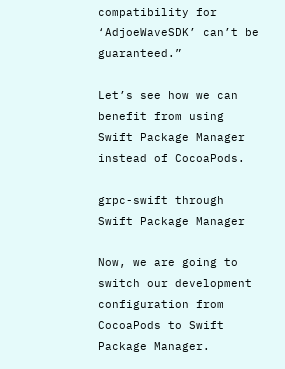compatibility for ‘AdjoeWaveSDK’ can’t be guaranteed.”

Let’s see how we can benefit from using Swift Package Manager instead of CocoaPods.

grpc-swift through Swift Package Manager

Now, we are going to switch our development configuration from CocoaPods to Swift Package Manager.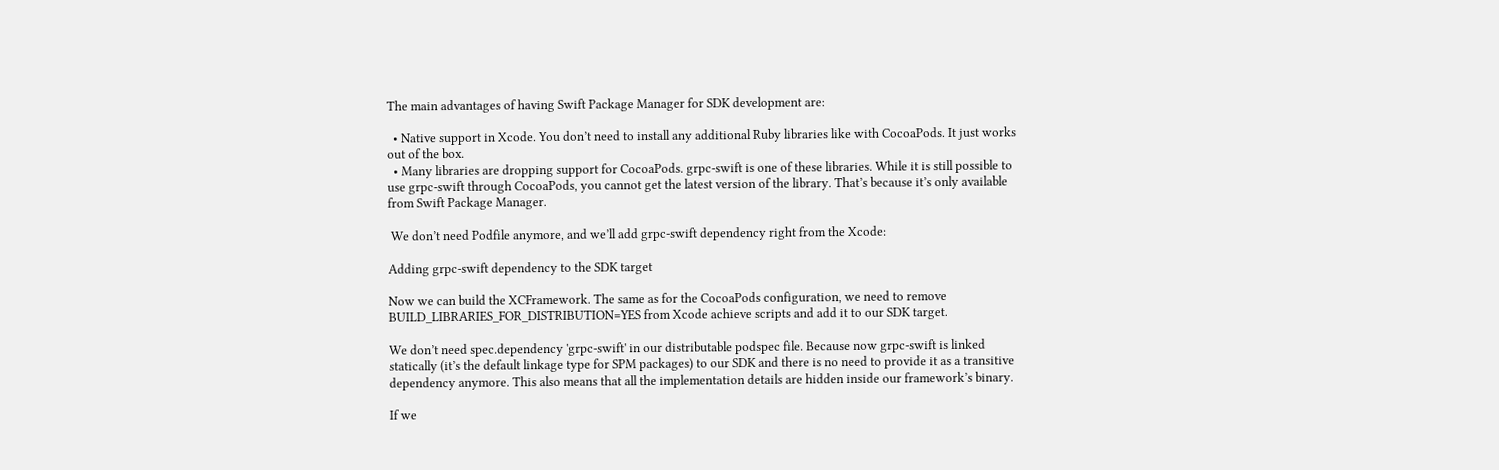The main advantages of having Swift Package Manager for SDK development are:

  • Native support in Xcode. You don’t need to install any additional Ruby libraries like with CocoaPods. It just works out of the box.
  • Many libraries are dropping support for CocoaPods. grpc-swift is one of these libraries. While it is still possible to use grpc-swift through CocoaPods, you cannot get the latest version of the library. That’s because it’s only available from Swift Package Manager.

 We don’t need Podfile anymore, and we’ll add grpc-swift dependency right from the Xcode:

Adding grpc-swift dependency to the SDK target

Now we can build the XCFramework. The same as for the CocoaPods configuration, we need to remove BUILD_LIBRARIES_FOR_DISTRIBUTION=YES from Xcode achieve scripts and add it to our SDK target.

We don’t need spec.dependency 'grpc-swift' in our distributable podspec file. Because now grpc-swift is linked statically (it’s the default linkage type for SPM packages) to our SDK and there is no need to provide it as a transitive dependency anymore. This also means that all the implementation details are hidden inside our framework’s binary.

If we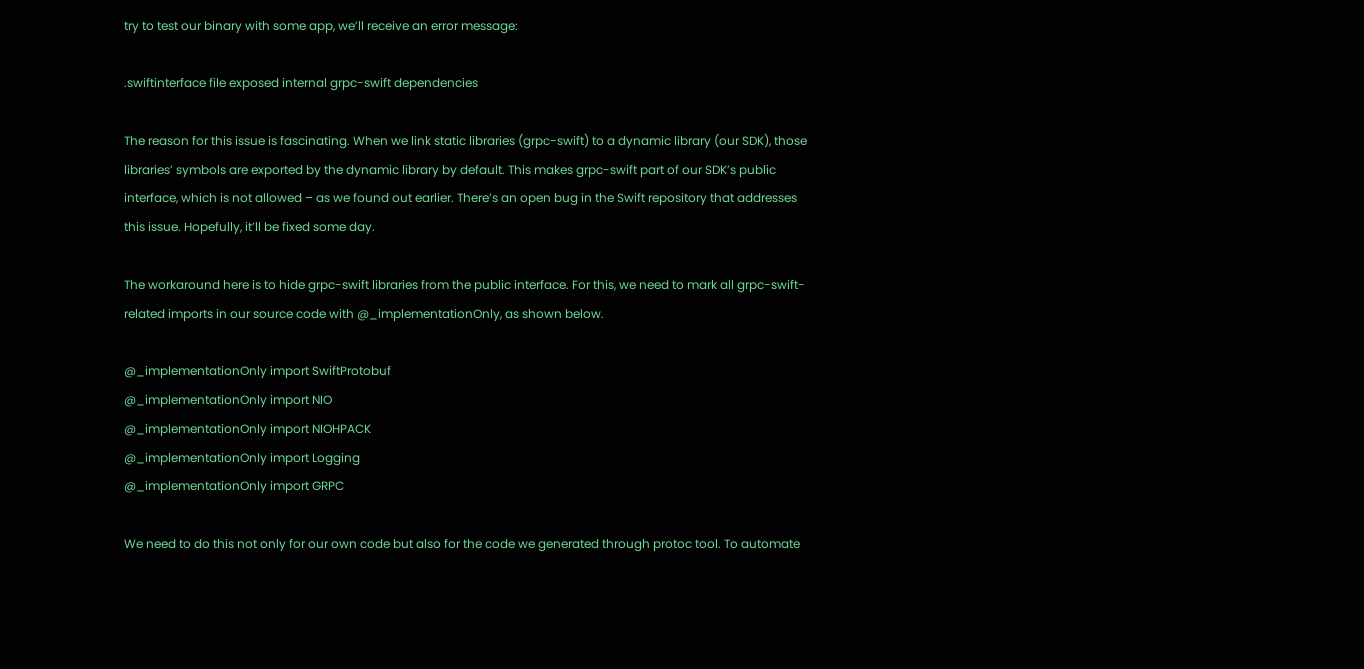try to test our binary with some app, we’ll receive an error message:

.swiftinterface file exposed internal grpc-swift dependencies

The reason for this issue is fascinating. When we link static libraries (grpc-swift) to a dynamic library (our SDK), those libraries’ symbols are exported by the dynamic library by default. This makes grpc-swift part of our SDK’s public interface, which is not allowed – as we found out earlier. There’s an open bug in the Swift repository that addresses this issue. Hopefully, it’ll be fixed some day.

The workaround here is to hide grpc-swift libraries from the public interface. For this, we need to mark all grpc-swift-related imports in our source code with @_implementationOnly, as shown below.

@_implementationOnly import SwiftProtobuf
@_implementationOnly import NIO
@_implementationOnly import NIOHPACK
@_implementationOnly import Logging
@_implementationOnly import GRPC

We need to do this not only for our own code but also for the code we generated through protoc tool. To automate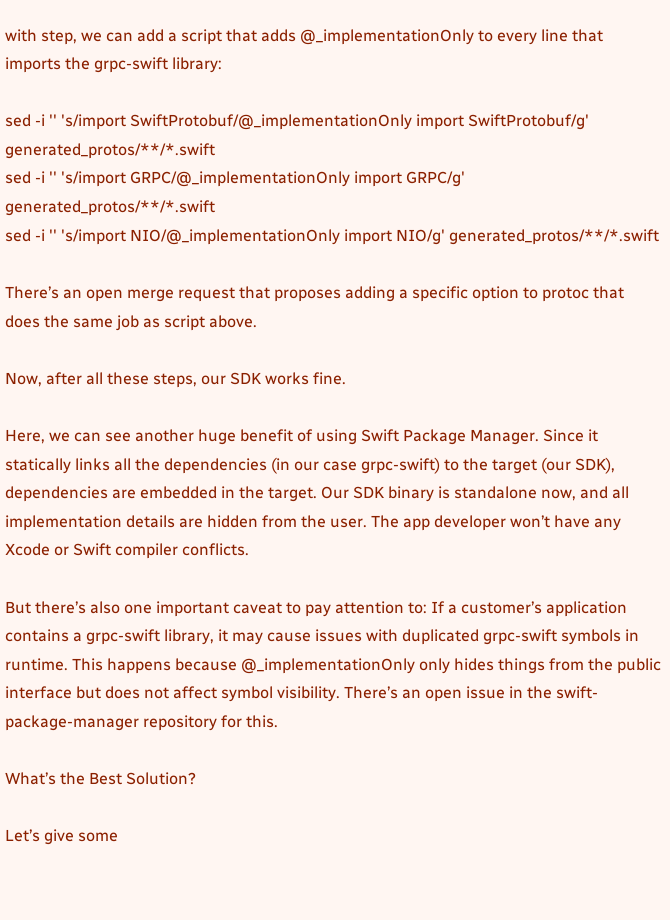with step, we can add a script that adds @_implementationOnly to every line that imports the grpc-swift library:

sed -i '' 's/import SwiftProtobuf/@_implementationOnly import SwiftProtobuf/g' generated_protos/**/*.swift
sed -i '' 's/import GRPC/@_implementationOnly import GRPC/g' generated_protos/**/*.swift
sed -i '' 's/import NIO/@_implementationOnly import NIO/g' generated_protos/**/*.swift

There’s an open merge request that proposes adding a specific option to protoc that does the same job as script above.

Now, after all these steps, our SDK works fine.

Here, we can see another huge benefit of using Swift Package Manager. Since it statically links all the dependencies (in our case grpc-swift) to the target (our SDK), dependencies are embedded in the target. Our SDK binary is standalone now, and all implementation details are hidden from the user. The app developer won’t have any Xcode or Swift compiler conflicts.

But there’s also one important caveat to pay attention to: If a customer’s application contains a grpc-swift library, it may cause issues with duplicated grpc-swift symbols in runtime. This happens because @_implementationOnly only hides things from the public interface but does not affect symbol visibility. There’s an open issue in the swift-package-manager repository for this.

What’s the Best Solution?

Let’s give some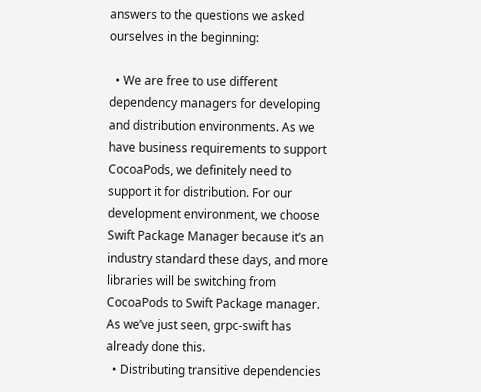answers to the questions we asked ourselves in the beginning:

  • We are free to use different dependency managers for developing and distribution environments. As we have business requirements to support CocoaPods, we definitely need to support it for distribution. For our development environment, we choose Swift Package Manager because it’s an industry standard these days, and more libraries will be switching from CocoaPods to Swift Package manager. As we’ve just seen, grpc-swift has already done this.
  • Distributing transitive dependencies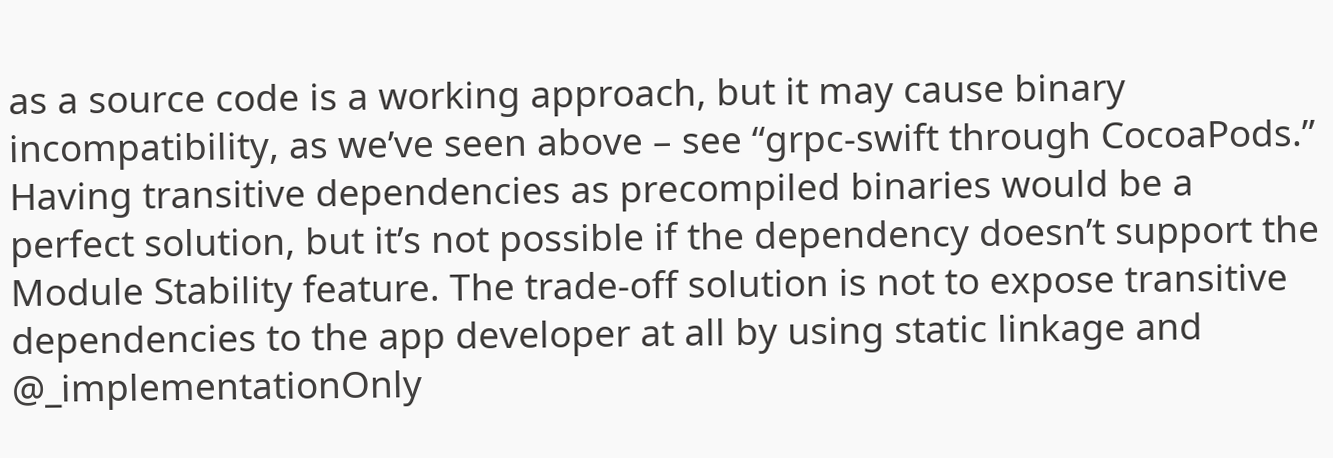as a source code is a working approach, but it may cause binary incompatibility, as we’ve seen above – see “grpc-swift through CocoaPods.” Having transitive dependencies as precompiled binaries would be a perfect solution, but it’s not possible if the dependency doesn’t support the Module Stability feature. The trade-off solution is not to expose transitive dependencies to the app developer at all by using static linkage and @_implementationOnly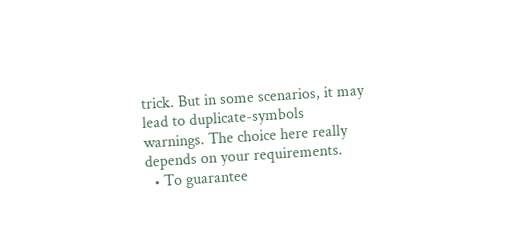trick. But in some scenarios, it may lead to duplicate-symbols warnings. The choice here really depends on your requirements.
  • To guarantee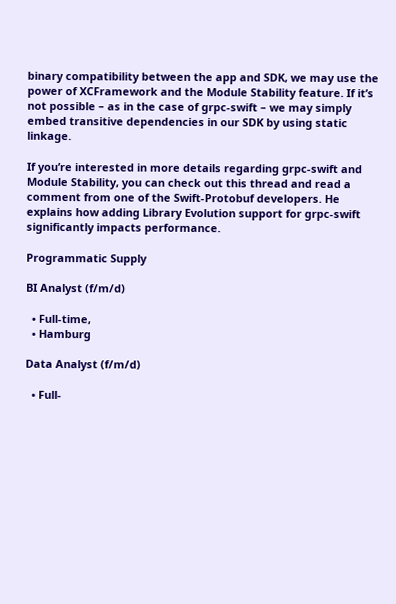binary compatibility between the app and SDK, we may use the power of XCFramework and the Module Stability feature. If it’s not possible – as in the case of grpc-swift – we may simply embed transitive dependencies in our SDK by using static linkage.

If you’re interested in more details regarding grpc-swift and Module Stability, you can check out this thread and read a comment from one of the Swift-Protobuf developers. He explains how adding Library Evolution support for grpc-swift significantly impacts performance.

Programmatic Supply

BI Analyst (f/m/d)

  • Full-time,
  • Hamburg

Data Analyst (f/m/d)

  • Full-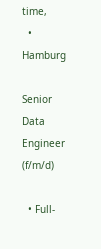time,
  • Hamburg

Senior Data Engineer (f/m/d)

  • Full-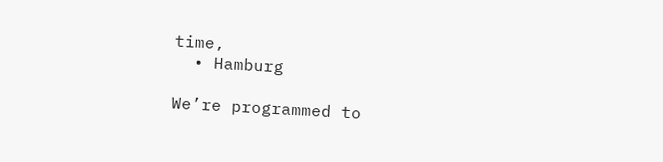time,
  • Hamburg

We’re programmed to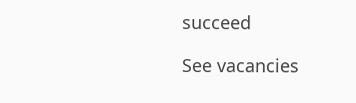succeed

See vacancies